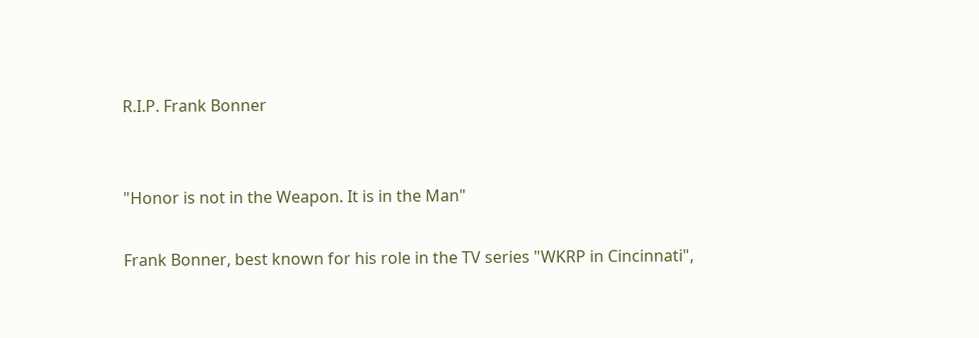R.I.P. Frank Bonner


"Honor is not in the Weapon. It is in the Man"

Frank Bonner, best known for his role in the TV series "WKRP in Cincinnati",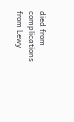died from complications from Lewy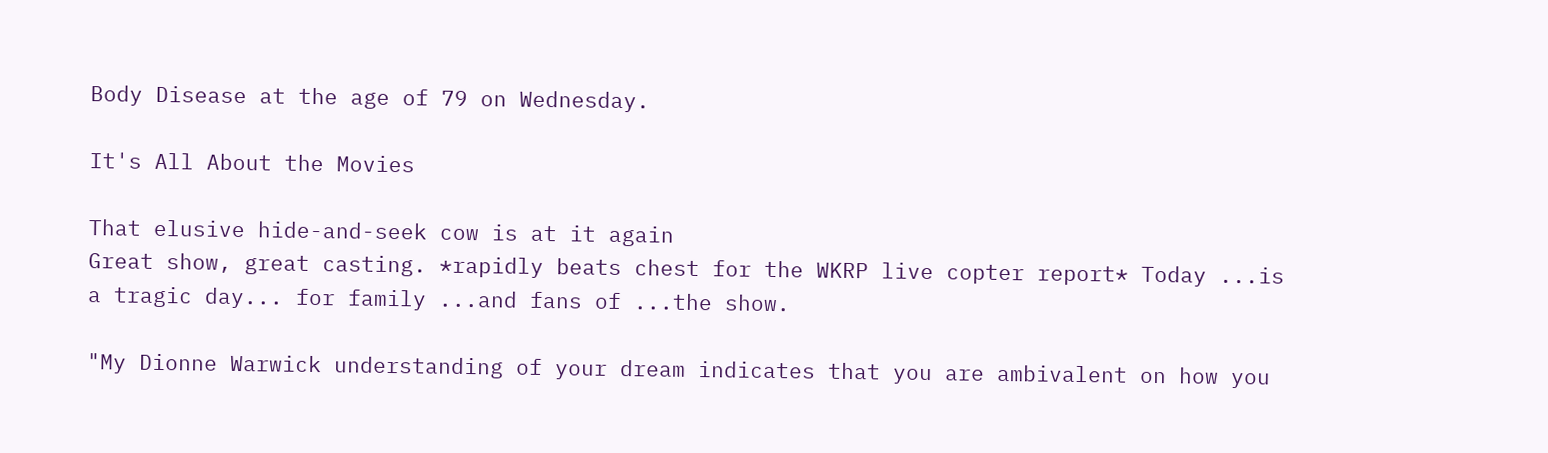Body Disease at the age of 79 on Wednesday.

It's All About the Movies

That elusive hide-and-seek cow is at it again
Great show, great casting. *rapidly beats chest for the WKRP live copter report* Today ...is a tragic day... for family ...and fans of ...the show.

"My Dionne Warwick understanding of your dream indicates that you are ambivalent on how you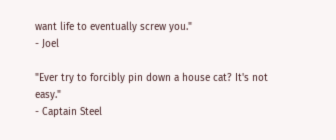want life to eventually screw you."
- Joel

"Ever try to forcibly pin down a house cat? It's not easy."
- Captain Steel